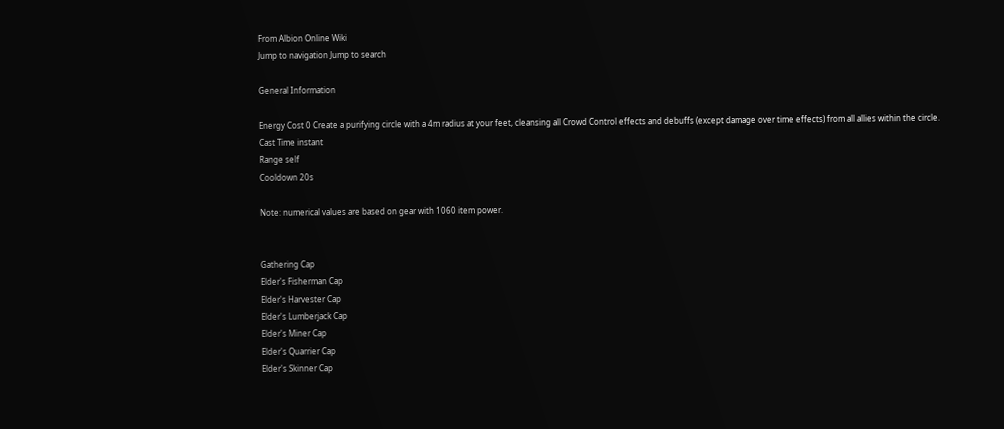From Albion Online Wiki
Jump to navigation Jump to search

General Information

Energy Cost 0 Create a purifying circle with a 4m radius at your feet, cleansing all Crowd Control effects and debuffs (except damage over time effects) from all allies within the circle.
Cast Time instant
Range self
Cooldown 20s

Note: numerical values are based on gear with 1060 item power.


Gathering Cap
Elder's Fisherman Cap
Elder's Harvester Cap
Elder's Lumberjack Cap
Elder's Miner Cap
Elder's Quarrier Cap
Elder's Skinner Cap